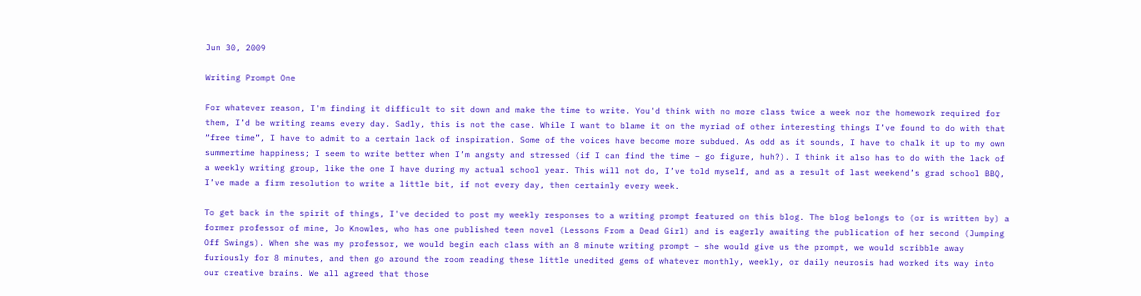Jun 30, 2009

Writing Prompt One

For whatever reason, I'm finding it difficult to sit down and make the time to write. You'd think with no more class twice a week nor the homework required for them, I’d be writing reams every day. Sadly, this is not the case. While I want to blame it on the myriad of other interesting things I’ve found to do with that “free time”, I have to admit to a certain lack of inspiration. Some of the voices have become more subdued. As odd as it sounds, I have to chalk it up to my own summertime happiness; I seem to write better when I’m angsty and stressed (if I can find the time – go figure, huh?). I think it also has to do with the lack of a weekly writing group, like the one I have during my actual school year. This will not do, I’ve told myself, and as a result of last weekend’s grad school BBQ, I’ve made a firm resolution to write a little bit, if not every day, then certainly every week.

To get back in the spirit of things, I've decided to post my weekly responses to a writing prompt featured on this blog. The blog belongs to (or is written by) a former professor of mine, Jo Knowles, who has one published teen novel (Lessons From a Dead Girl) and is eagerly awaiting the publication of her second (Jumping Off Swings). When she was my professor, we would begin each class with an 8 minute writing prompt – she would give us the prompt, we would scribble away furiously for 8 minutes, and then go around the room reading these little unedited gems of whatever monthly, weekly, or daily neurosis had worked its way into our creative brains. We all agreed that those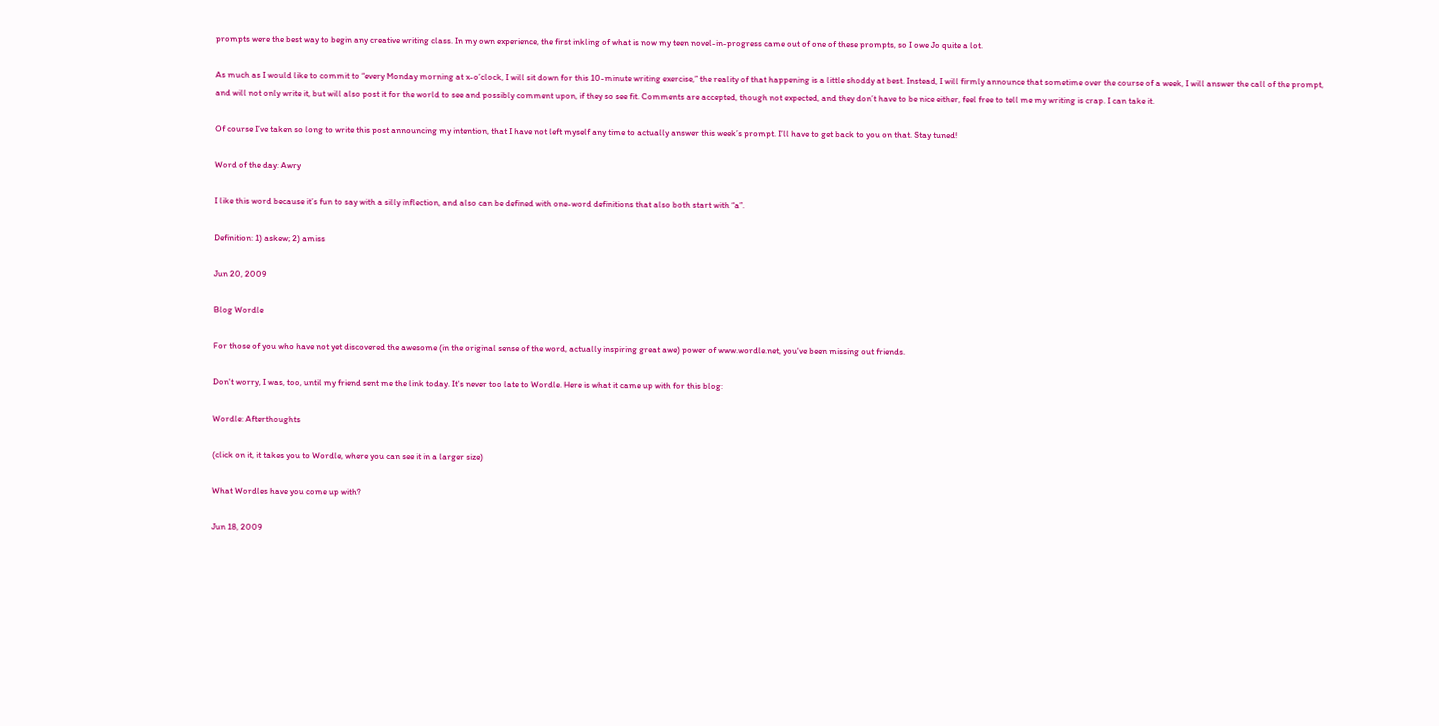prompts were the best way to begin any creative writing class. In my own experience, the first inkling of what is now my teen novel-in-progress came out of one of these prompts, so I owe Jo quite a lot.

As much as I would like to commit to “every Monday morning at x-o’clock, I will sit down for this 10-minute writing exercise,” the reality of that happening is a little shoddy at best. Instead, I will firmly announce that sometime over the course of a week, I will answer the call of the prompt, and will not only write it, but will also post it for the world to see and possibly comment upon, if they so see fit. Comments are accepted, though not expected, and they don’t have to be nice either, feel free to tell me my writing is crap. I can take it.

Of course I’ve taken so long to write this post announcing my intention, that I have not left myself any time to actually answer this week’s prompt. I’ll have to get back to you on that. Stay tuned!

Word of the day: Awry

I like this word because it’s fun to say with a silly inflection, and also can be defined with one-word definitions that also both start with “a”.

Definition: 1) askew; 2) amiss

Jun 20, 2009

Blog Wordle

For those of you who have not yet discovered the awesome (in the original sense of the word, actually inspiring great awe) power of www.wordle.net, you've been missing out friends.

Don't worry, I was, too, until my friend sent me the link today. It's never too late to Wordle. Here is what it came up with for this blog:

Wordle: Afterthoughts

(click on it, it takes you to Wordle, where you can see it in a larger size)

What Wordles have you come up with?

Jun 18, 2009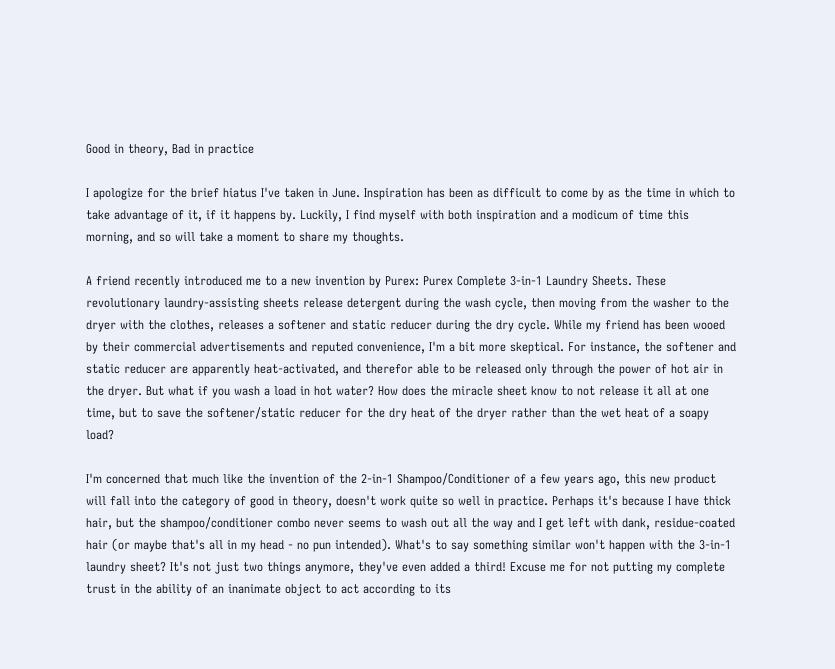Good in theory, Bad in practice

I apologize for the brief hiatus I've taken in June. Inspiration has been as difficult to come by as the time in which to take advantage of it, if it happens by. Luckily, I find myself with both inspiration and a modicum of time this morning, and so will take a moment to share my thoughts.

A friend recently introduced me to a new invention by Purex: Purex Complete 3-in-1 Laundry Sheets. These revolutionary laundry-assisting sheets release detergent during the wash cycle, then moving from the washer to the dryer with the clothes, releases a softener and static reducer during the dry cycle. While my friend has been wooed by their commercial advertisements and reputed convenience, I'm a bit more skeptical. For instance, the softener and static reducer are apparently heat-activated, and therefor able to be released only through the power of hot air in the dryer. But what if you wash a load in hot water? How does the miracle sheet know to not release it all at one time, but to save the softener/static reducer for the dry heat of the dryer rather than the wet heat of a soapy load?

I'm concerned that much like the invention of the 2-in-1 Shampoo/Conditioner of a few years ago, this new product will fall into the category of good in theory, doesn't work quite so well in practice. Perhaps it's because I have thick hair, but the shampoo/conditioner combo never seems to wash out all the way and I get left with dank, residue-coated hair (or maybe that's all in my head - no pun intended). What's to say something similar won't happen with the 3-in-1 laundry sheet? It's not just two things anymore, they've even added a third! Excuse me for not putting my complete trust in the ability of an inanimate object to act according to its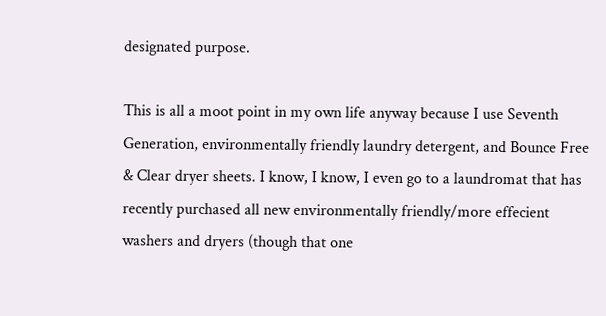designated purpose.

This is all a moot point in my own life anyway because I use Seventh Generation, environmentally friendly laundry detergent, and Bounce Free & Clear dryer sheets. I know, I know, I even go to a laundromat that has recently purchased all new environmentally friendly/more effecient washers and dryers (though that one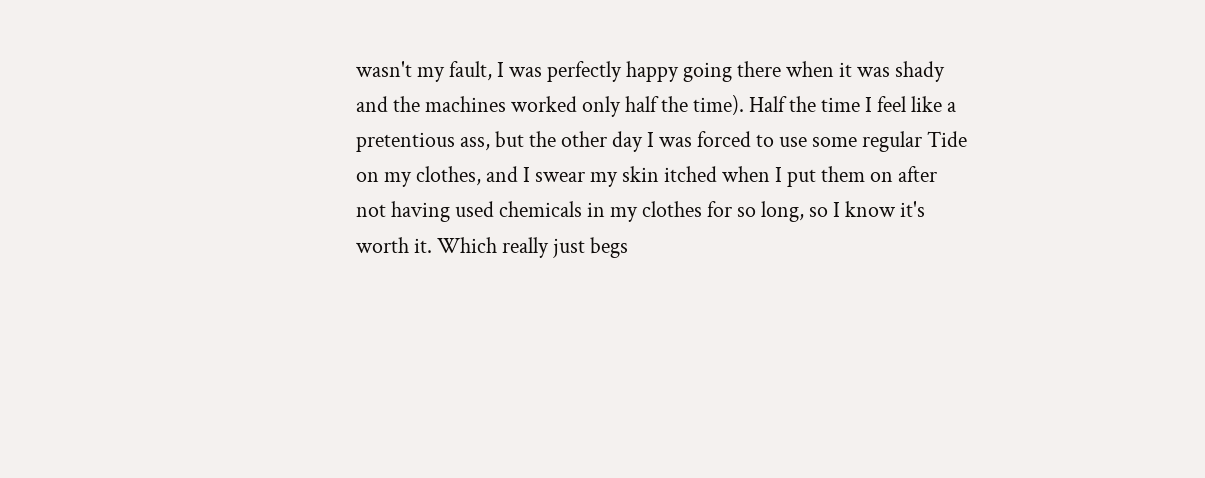wasn't my fault, I was perfectly happy going there when it was shady and the machines worked only half the time). Half the time I feel like a pretentious ass, but the other day I was forced to use some regular Tide on my clothes, and I swear my skin itched when I put them on after not having used chemicals in my clothes for so long, so I know it's worth it. Which really just begs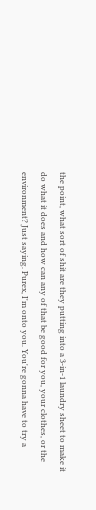the point, what sort of shit are they putting into a 3-in-1 laundry sheet to make it do what it does and how can any of that be good for you, your clothes, or the environment? Just saying. Purex, I'm onto you. You're gonna have to try a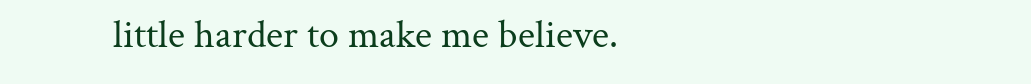little harder to make me believe.